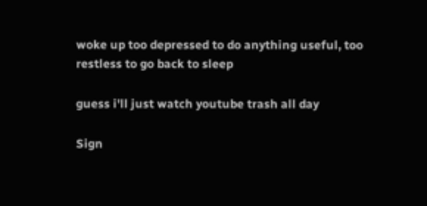woke up too depressed to do anything useful, too restless to go back to sleep

guess i'll just watch youtube trash all day

Sign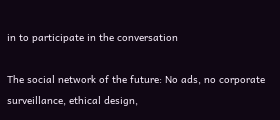in to participate in the conversation

The social network of the future: No ads, no corporate surveillance, ethical design,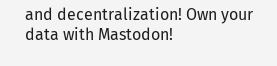and decentralization! Own your data with Mastodon!